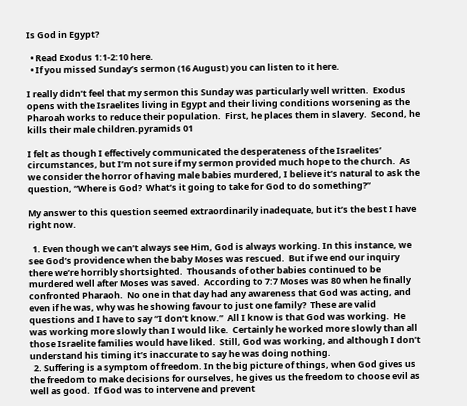Is God in Egypt?

  • Read Exodus 1:1-2:10 here.
  • If you missed Sunday’s sermon (16 August) you can listen to it here.

I really didn’t feel that my sermon this Sunday was particularly well written.  Exodus opens with the Israelites living in Egypt and their living conditions worsening as the Pharoah works to reduce their population.  First, he places them in slavery.  Second, he kills their male children.pyramids 01

I felt as though I effectively communicated the desperateness of the Israelites’ circumstances, but I’m not sure if my sermon provided much hope to the church.  As we consider the horror of having male babies murdered, I believe it’s natural to ask the question, “Where is God?  What’s it going to take for God to do something?”

My answer to this question seemed extraordinarily inadequate, but it’s the best I have right now.

  1. Even though we can’t always see Him, God is always working. In this instance, we see God’s providence when the baby Moses was rescued.  But if we end our inquiry there we’re horribly shortsighted.  Thousands of other babies continued to be murdered well after Moses was saved.  According to 7:7 Moses was 80 when he finally confronted Pharaoh.  No one in that day had any awareness that God was acting, and even if he was, why was he showing favour to just one family?  These are valid questions and I have to say “I don’t know.”  All I know is that God was working.  He was working more slowly than I would like.  Certainly he worked more slowly than all those Israelite families would have liked.  Still, God was working, and although I don’t understand his timing it’s inaccurate to say he was doing nothing.
  2. Suffering is a symptom of freedom. In the big picture of things, when God gives us the freedom to make decisions for ourselves, he gives us the freedom to choose evil as well as good.  If God was to intervene and prevent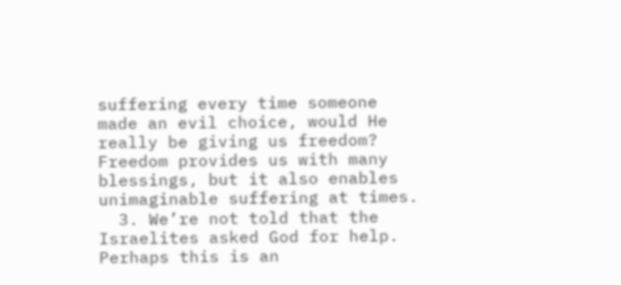suffering every time someone made an evil choice, would He really be giving us freedom?  Freedom provides us with many blessings, but it also enables unimaginable suffering at times.
  3. We’re not told that the Israelites asked God for help. Perhaps this is an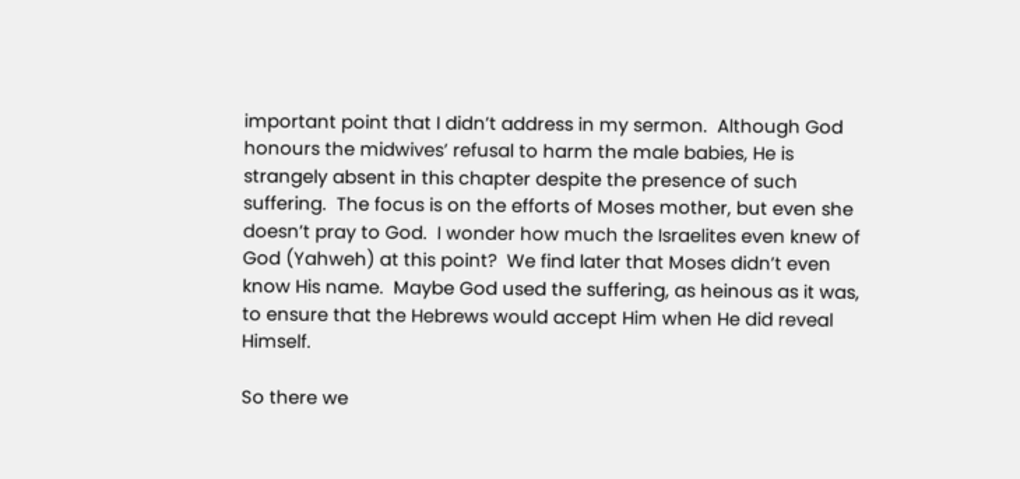important point that I didn’t address in my sermon.  Although God honours the midwives’ refusal to harm the male babies, He is strangely absent in this chapter despite the presence of such suffering.  The focus is on the efforts of Moses mother, but even she doesn’t pray to God.  I wonder how much the Israelites even knew of God (Yahweh) at this point?  We find later that Moses didn’t even know His name.  Maybe God used the suffering, as heinous as it was, to ensure that the Hebrews would accept Him when He did reveal Himself.

So there we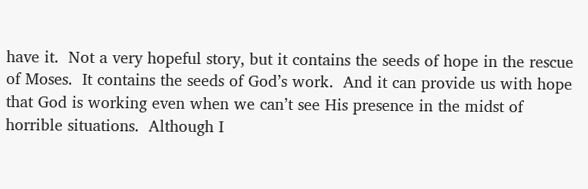have it.  Not a very hopeful story, but it contains the seeds of hope in the rescue of Moses.  It contains the seeds of God’s work.  And it can provide us with hope that God is working even when we can’t see His presence in the midst of horrible situations.  Although I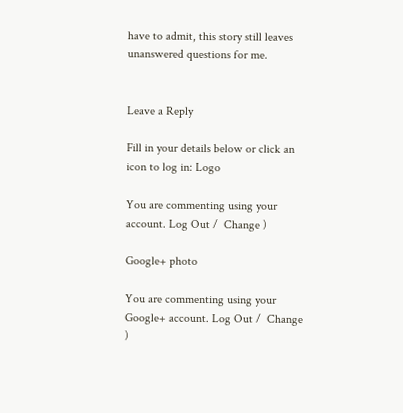have to admit, this story still leaves unanswered questions for me.


Leave a Reply

Fill in your details below or click an icon to log in: Logo

You are commenting using your account. Log Out /  Change )

Google+ photo

You are commenting using your Google+ account. Log Out /  Change )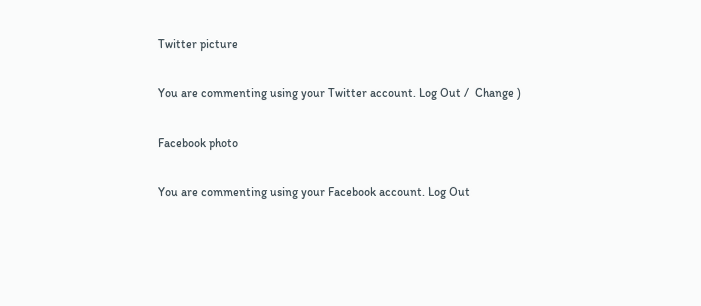Twitter picture

You are commenting using your Twitter account. Log Out /  Change )

Facebook photo

You are commenting using your Facebook account. Log Out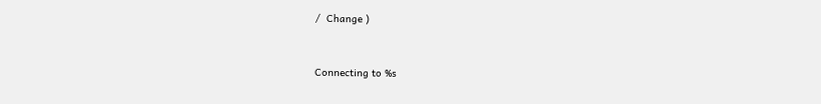/  Change )


Connecting to %s